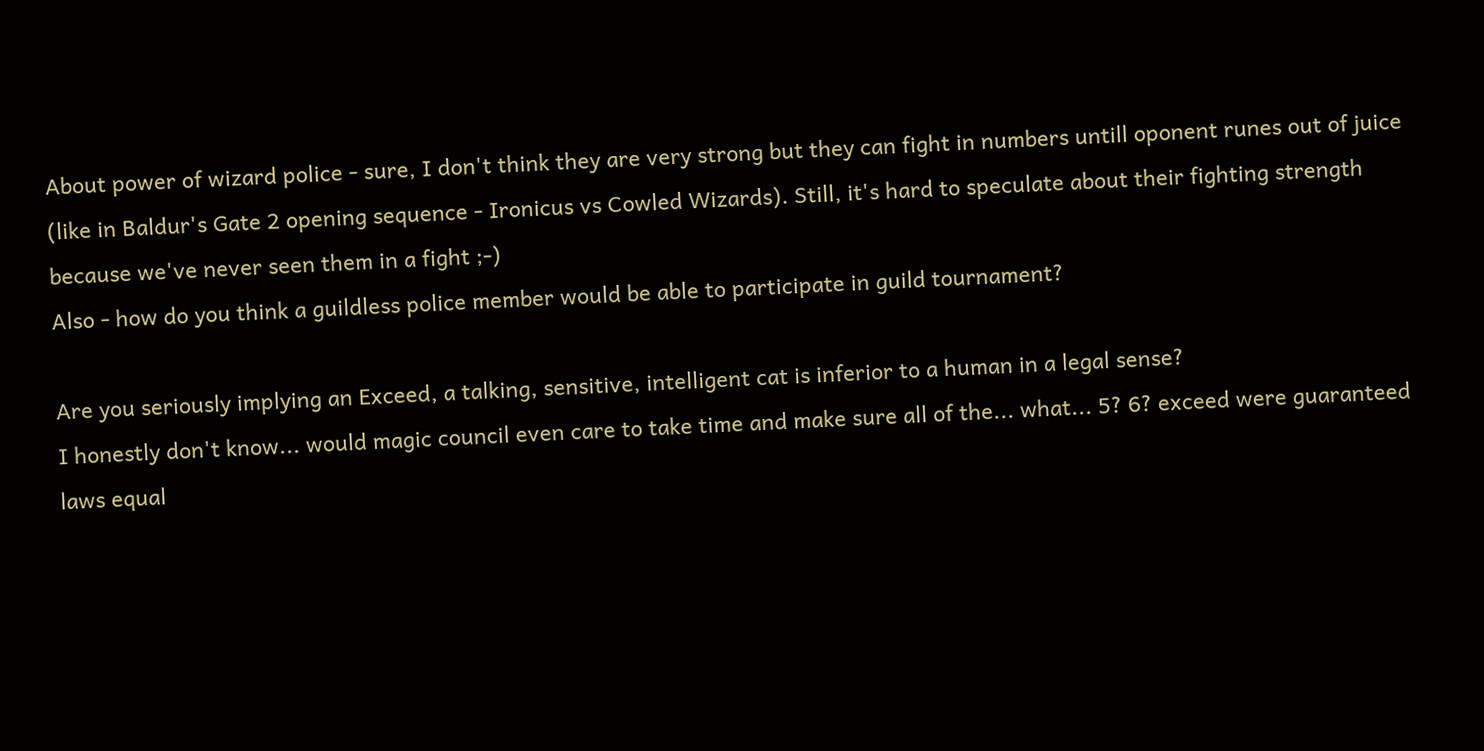About power of wizard police - sure, I don't think they are very strong but they can fight in numbers untill oponent runes out of juice (like in Baldur's Gate 2 opening sequence - Ironicus vs Cowled Wizards). Still, it's hard to speculate about their fighting strength because we've never seen them in a fight ;-)
Also - how do you think a guildless police member would be able to participate in guild tournament?

Are you seriously implying an Exceed, a talking, sensitive, intelligent cat is inferior to a human in a legal sense?
I honestly don't know... would magic council even care to take time and make sure all of the... what... 5? 6? exceed were guaranteed laws equal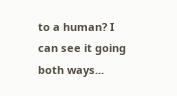to a human? I can see it going both ways...